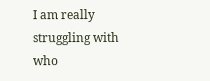I am really struggling with who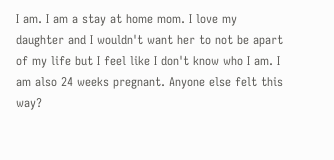I am. I am a stay at home mom. I love my daughter and I wouldn't want her to not be apart of my life but I feel like I don't know who I am. I am also 24 weeks pregnant. Anyone else felt this way?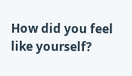How did you feel like yourself?